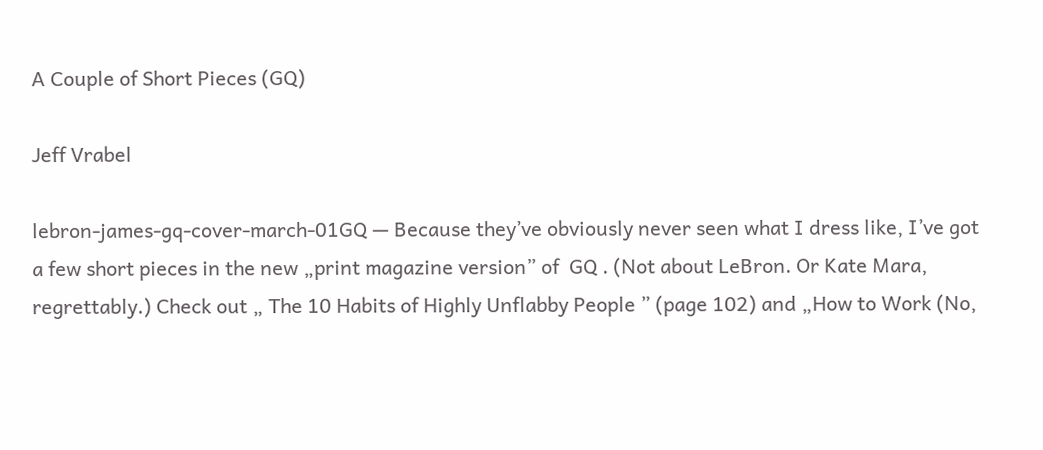A Couple of Short Pieces (GQ)

Jeff Vrabel

lebron-james-gq-cover-march-01GQ — Because they’ve obviously never seen what I dress like, I’ve got a few short pieces in the new „print magazine version” of  GQ . (Not about LeBron. Or Kate Mara, regrettably.) Check out „ The 10 Habits of Highly Unflabby People ” (page 102) and „How to Work (No,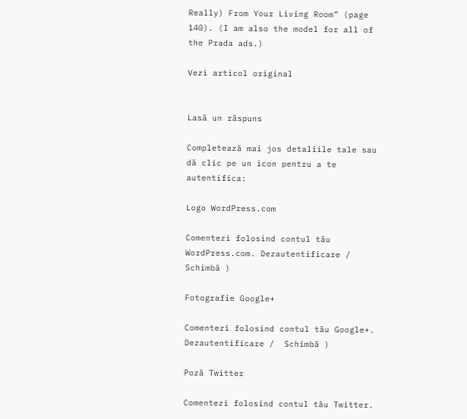Really) From Your Living Room” (page 140). (I am also the model for all of the Prada ads.)

Vezi articol original


Lasă un răspuns

Completează mai jos detaliile tale sau dă clic pe un icon pentru a te autentifica:

Logo WordPress.com

Comentezi folosind contul tău WordPress.com. Dezautentificare /  Schimbă )

Fotografie Google+

Comentezi folosind contul tău Google+. Dezautentificare /  Schimbă )

Poză Twitter

Comentezi folosind contul tău Twitter.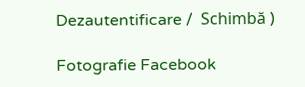Dezautentificare /  Schimbă )

Fotografie Facebook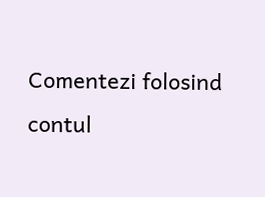Comentezi folosind contul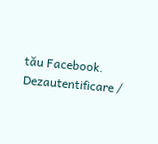tău Facebook. Dezautentificare /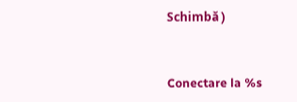Schimbă )


Conectare la %s